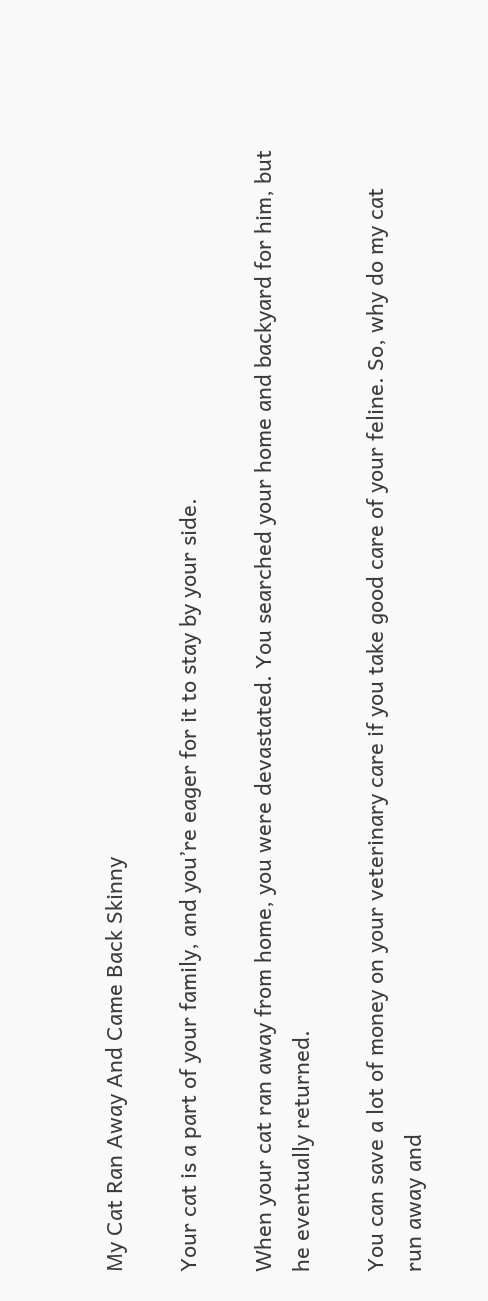My Cat Ran Away And Came Back Skinny

Your cat is a part of your family, and you’re eager for it to stay by your side.

When your cat ran away from home, you were devastated. You searched your home and backyard for him, but he eventually returned.

You can save a lot of money on your veterinary care if you take good care of your feline. So, why do my cat run away and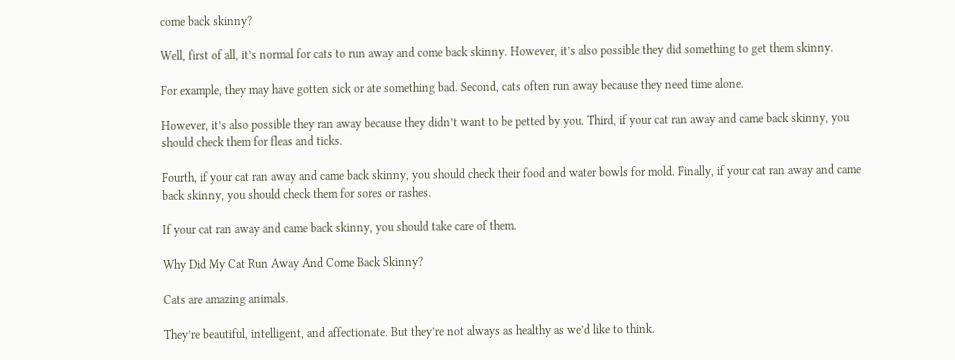come back skinny?

Well, first of all, it’s normal for cats to run away and come back skinny. However, it’s also possible they did something to get them skinny.

For example, they may have gotten sick or ate something bad. Second, cats often run away because they need time alone.

However, it’s also possible they ran away because they didn’t want to be petted by you. Third, if your cat ran away and came back skinny, you should check them for fleas and ticks.

Fourth, if your cat ran away and came back skinny, you should check their food and water bowls for mold. Finally, if your cat ran away and came back skinny, you should check them for sores or rashes.

If your cat ran away and came back skinny, you should take care of them.

Why Did My Cat Run Away And Come Back Skinny?

Cats are amazing animals.

They’re beautiful, intelligent, and affectionate. But they’re not always as healthy as we’d like to think.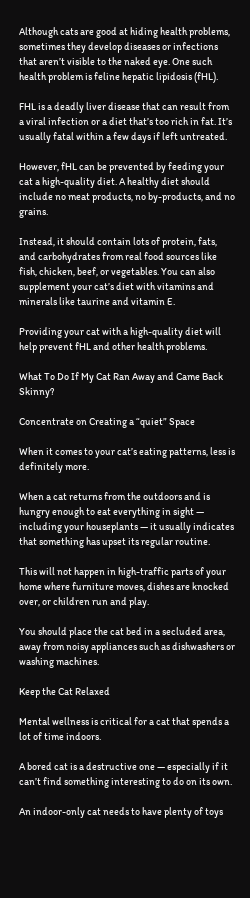Although cats are good at hiding health problems, sometimes they develop diseases or infections that aren’t visible to the naked eye. One such health problem is feline hepatic lipidosis (fHL).

FHL is a deadly liver disease that can result from a viral infection or a diet that’s too rich in fat. It’s usually fatal within a few days if left untreated.

However, fHL can be prevented by feeding your cat a high-quality diet. A healthy diet should include no meat products, no by-products, and no grains.

Instead, it should contain lots of protein, fats, and carbohydrates from real food sources like fish, chicken, beef, or vegetables. You can also supplement your cat’s diet with vitamins and minerals like taurine and vitamin E.

Providing your cat with a high-quality diet will help prevent fHL and other health problems.

What To Do If My Cat Ran Away and Came Back Skinny?

Concentrate on Creating a “quiet” Space

When it comes to your cat’s eating patterns, less is definitely more.

When a cat returns from the outdoors and is hungry enough to eat everything in sight — including your houseplants — it usually indicates that something has upset its regular routine.

This will not happen in high-traffic parts of your home where furniture moves, dishes are knocked over, or children run and play.

You should place the cat bed in a secluded area, away from noisy appliances such as dishwashers or washing machines.

Keep the Cat Relaxed

Mental wellness is critical for a cat that spends a lot of time indoors.

A bored cat is a destructive one — especially if it can’t find something interesting to do on its own.

An indoor-only cat needs to have plenty of toys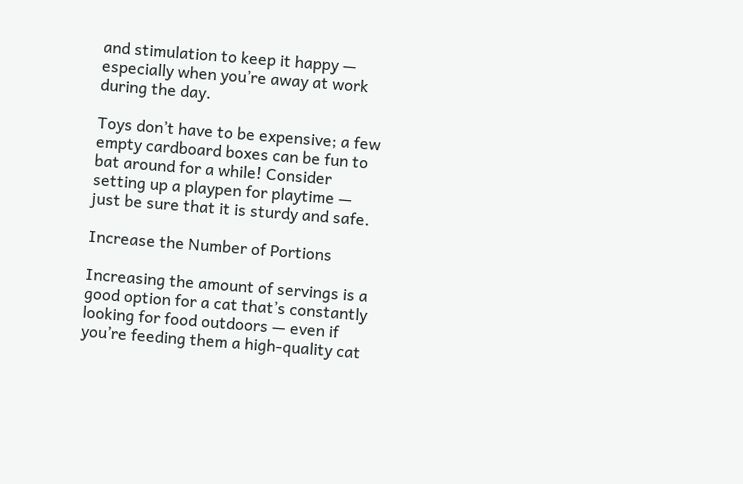and stimulation to keep it happy — especially when you’re away at work during the day.

Toys don’t have to be expensive; a few empty cardboard boxes can be fun to bat around for a while! Consider setting up a playpen for playtime — just be sure that it is sturdy and safe.

Increase the Number of Portions

Increasing the amount of servings is a good option for a cat that’s constantly looking for food outdoors — even if you’re feeding them a high-quality cat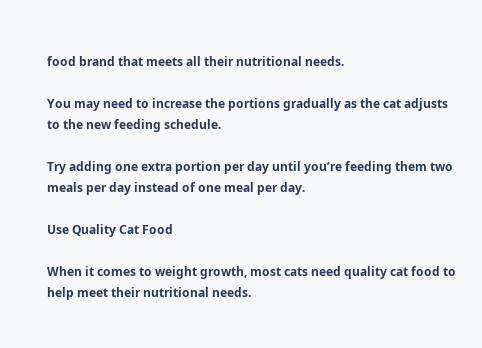food brand that meets all their nutritional needs.

You may need to increase the portions gradually as the cat adjusts to the new feeding schedule.

Try adding one extra portion per day until you’re feeding them two meals per day instead of one meal per day.

Use Quality Cat Food

When it comes to weight growth, most cats need quality cat food to help meet their nutritional needs.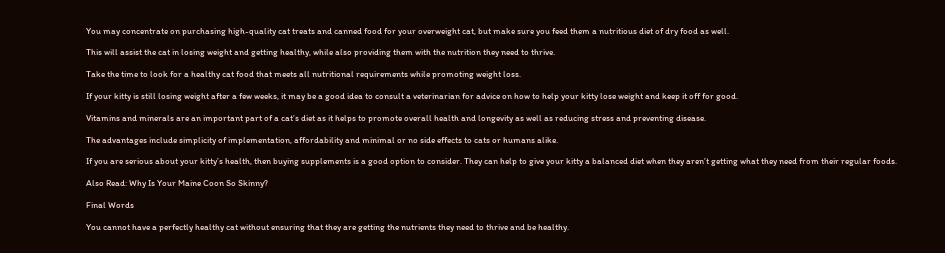You may concentrate on purchasing high-quality cat treats and canned food for your overweight cat, but make sure you feed them a nutritious diet of dry food as well.

This will assist the cat in losing weight and getting healthy, while also providing them with the nutrition they need to thrive.

Take the time to look for a healthy cat food that meets all nutritional requirements while promoting weight loss.

If your kitty is still losing weight after a few weeks, it may be a good idea to consult a veterinarian for advice on how to help your kitty lose weight and keep it off for good.

Vitamins and minerals are an important part of a cat’s diet as it helps to promote overall health and longevity as well as reducing stress and preventing disease.

The advantages include simplicity of implementation, affordability and minimal or no side effects to cats or humans alike.

If you are serious about your kitty’s health, then buying supplements is a good option to consider. They can help to give your kitty a balanced diet when they aren’t getting what they need from their regular foods.

Also Read: Why Is Your Maine Coon So Skinny?

Final Words

You cannot have a perfectly healthy cat without ensuring that they are getting the nutrients they need to thrive and be healthy.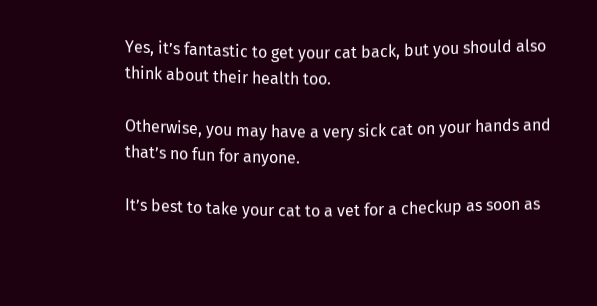Yes, it’s fantastic to get your cat back, but you should also think about their health too.

Otherwise, you may have a very sick cat on your hands and that’s no fun for anyone.

It’s best to take your cat to a vet for a checkup as soon as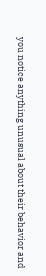you notice anything unusual about their behavior and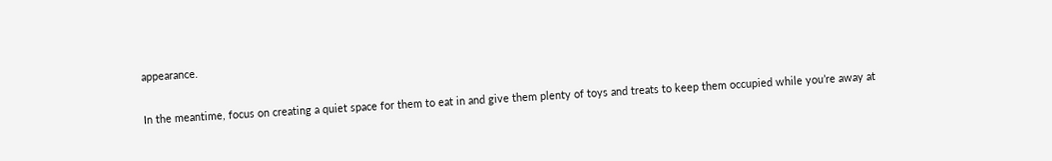appearance.

In the meantime, focus on creating a quiet space for them to eat in and give them plenty of toys and treats to keep them occupied while you’re away at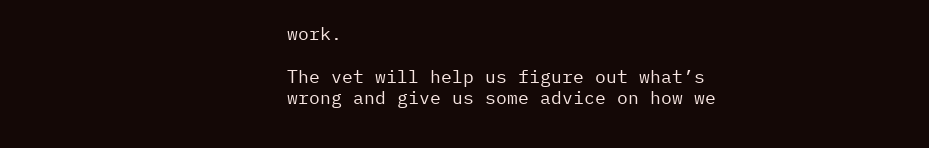work.

The vet will help us figure out what’s wrong and give us some advice on how we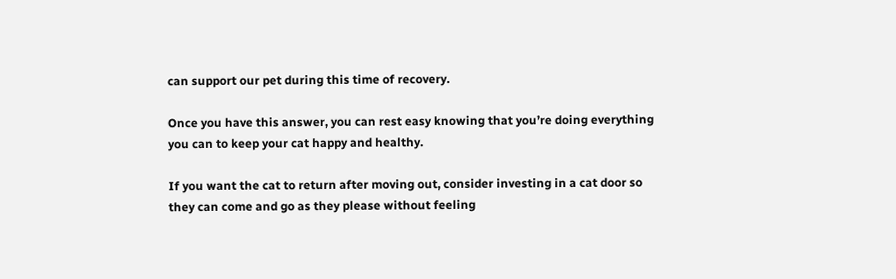can support our pet during this time of recovery.

Once you have this answer, you can rest easy knowing that you’re doing everything you can to keep your cat happy and healthy.

If you want the cat to return after moving out, consider investing in a cat door so they can come and go as they please without feeling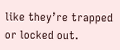like they’re trapped or locked out.